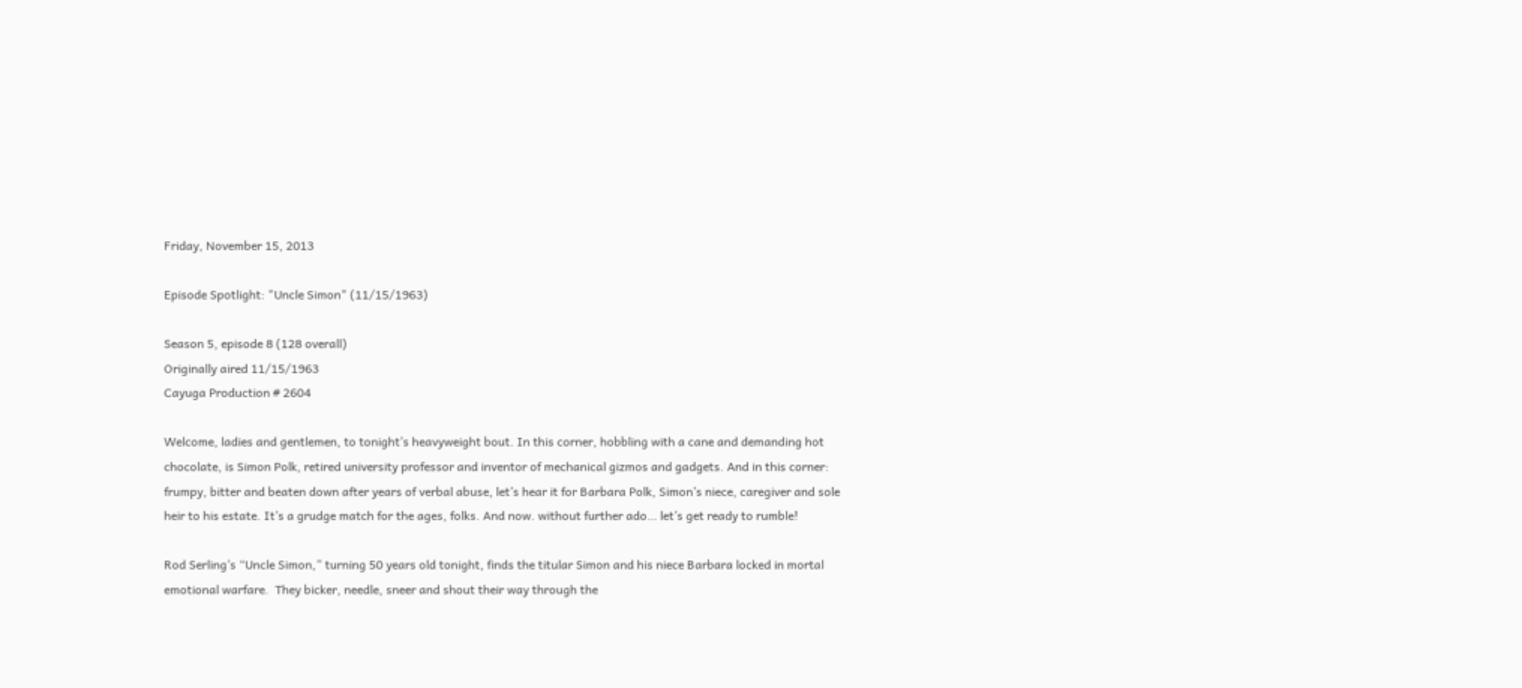Friday, November 15, 2013

Episode Spotlight: "Uncle Simon" (11/15/1963)

Season 5, episode 8 (128 overall)
Originally aired 11/15/1963
Cayuga Production # 2604

Welcome, ladies and gentlemen, to tonight’s heavyweight bout. In this corner, hobbling with a cane and demanding hot chocolate, is Simon Polk, retired university professor and inventor of mechanical gizmos and gadgets. And in this corner: frumpy, bitter and beaten down after years of verbal abuse, let’s hear it for Barbara Polk, Simon’s niece, caregiver and sole heir to his estate. It’s a grudge match for the ages, folks. And now. without further ado… let’s get ready to rumble!

Rod Serling’s “Uncle Simon,” turning 50 years old tonight, finds the titular Simon and his niece Barbara locked in mortal emotional warfare.  They bicker, needle, sneer and shout their way through the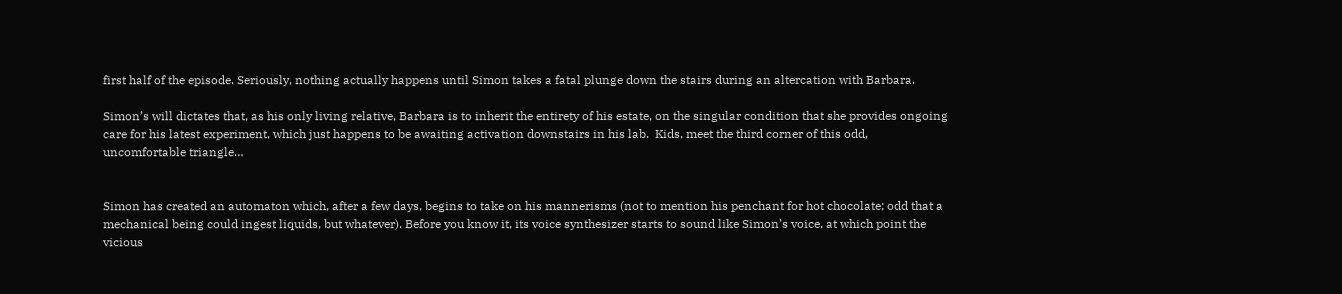first half of the episode. Seriously, nothing actually happens until Simon takes a fatal plunge down the stairs during an altercation with Barbara.

Simon’s will dictates that, as his only living relative, Barbara is to inherit the entirety of his estate, on the singular condition that she provides ongoing care for his latest experiment, which just happens to be awaiting activation downstairs in his lab.  Kids, meet the third corner of this odd, uncomfortable triangle…


Simon has created an automaton which, after a few days, begins to take on his mannerisms (not to mention his penchant for hot chocolate; odd that a mechanical being could ingest liquids, but whatever). Before you know it, its voice synthesizer starts to sound like Simon’s voice, at which point the vicious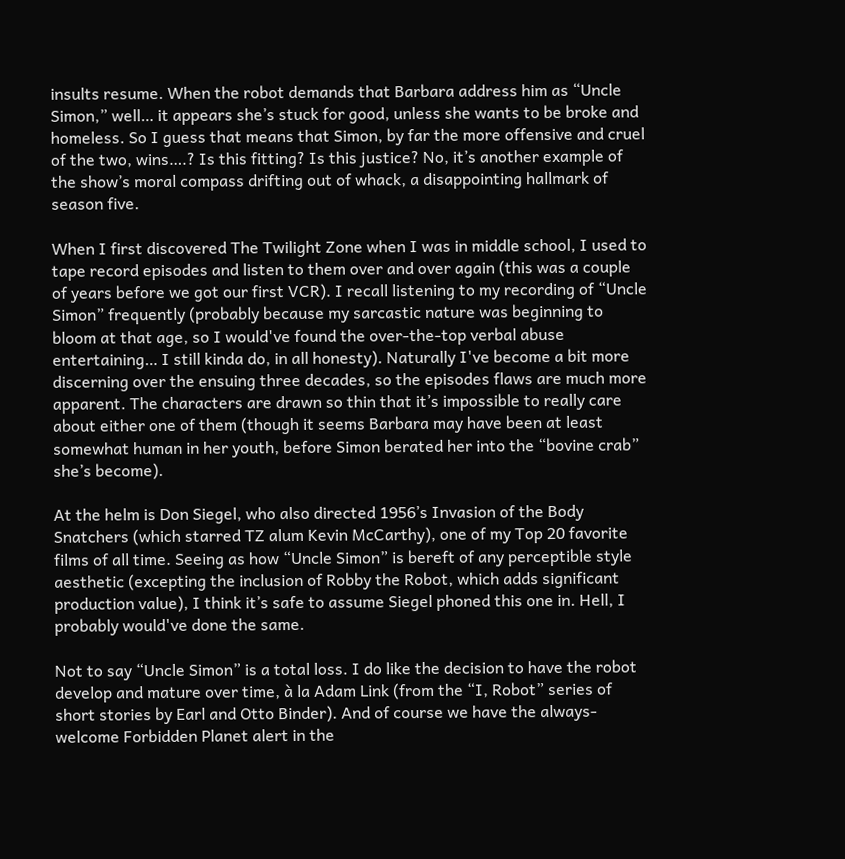insults resume. When the robot demands that Barbara address him as “Uncle Simon,” well… it appears she’s stuck for good, unless she wants to be broke and homeless. So I guess that means that Simon, by far the more offensive and cruel of the two, wins….? Is this fitting? Is this justice? No, it’s another example of the show’s moral compass drifting out of whack, a disappointing hallmark of season five.

When I first discovered The Twilight Zone when I was in middle school, I used to tape record episodes and listen to them over and over again (this was a couple of years before we got our first VCR). I recall listening to my recording of “Uncle Simon” frequently (probably because my sarcastic nature was beginning to bloom at that age, so I would've found the over-the-top verbal abuse entertaining… I still kinda do, in all honesty). Naturally I've become a bit more discerning over the ensuing three decades, so the episodes flaws are much more apparent. The characters are drawn so thin that it’s impossible to really care about either one of them (though it seems Barbara may have been at least somewhat human in her youth, before Simon berated her into the “bovine crab” she’s become).

At the helm is Don Siegel, who also directed 1956’s Invasion of the Body Snatchers (which starred TZ alum Kevin McCarthy), one of my Top 20 favorite films of all time. Seeing as how “Uncle Simon” is bereft of any perceptible style aesthetic (excepting the inclusion of Robby the Robot, which adds significant production value), I think it’s safe to assume Siegel phoned this one in. Hell, I probably would've done the same.

Not to say “Uncle Simon” is a total loss. I do like the decision to have the robot develop and mature over time, à la Adam Link (from the “I, Robot” series of short stories by Earl and Otto Binder). And of course we have the always-welcome Forbidden Planet alert in the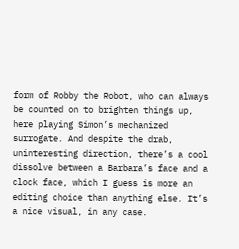form of Robby the Robot, who can always be counted on to brighten things up, here playing Simon’s mechanized surrogate. And despite the drab, uninteresting direction, there’s a cool dissolve between a Barbara’s face and a clock face, which I guess is more an editing choice than anything else. It’s a nice visual, in any case.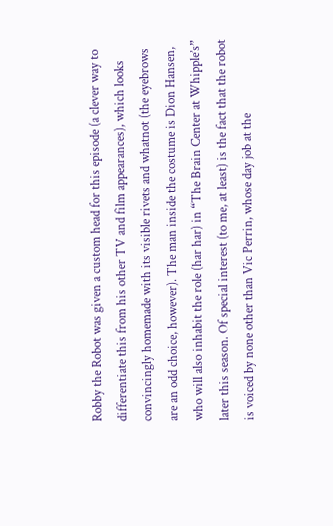Robby the Robot was given a custom head for this episode (a clever way to differentiate this from his other TV and film appearances), which looks convincingly homemade with its visible rivets and whatnot (the eyebrows are an odd choice, however). The man inside the costume is Dion Hansen, who will also inhabit the role (har har) in “The Brain Center at Whipple’s” later this season. Of special interest (to me, at least) is the fact that the robot is voiced by none other than Vic Perrin, whose day job at the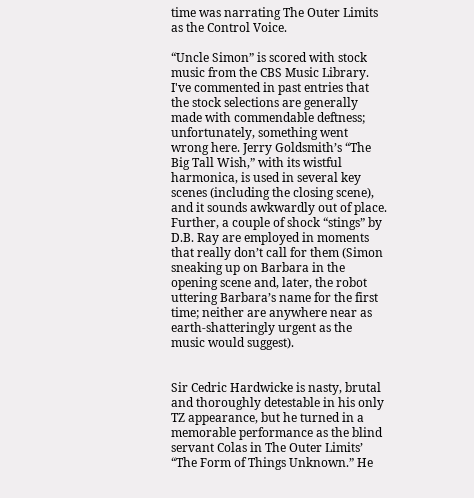time was narrating The Outer Limits as the Control Voice.

“Uncle Simon” is scored with stock music from the CBS Music Library. I've commented in past entries that the stock selections are generally made with commendable deftness; unfortunately, something went wrong here. Jerry Goldsmith’s “The Big Tall Wish,” with its wistful harmonica, is used in several key scenes (including the closing scene), and it sounds awkwardly out of place. Further, a couple of shock “stings” by D.B. Ray are employed in moments that really don’t call for them (Simon sneaking up on Barbara in the opening scene and, later, the robot uttering Barbara’s name for the first time; neither are anywhere near as earth-shatteringly urgent as the music would suggest).


Sir Cedric Hardwicke is nasty, brutal and thoroughly detestable in his only TZ appearance, but he turned in a memorable performance as the blind servant Colas in The Outer Limits’ “The Form of Things Unknown.” He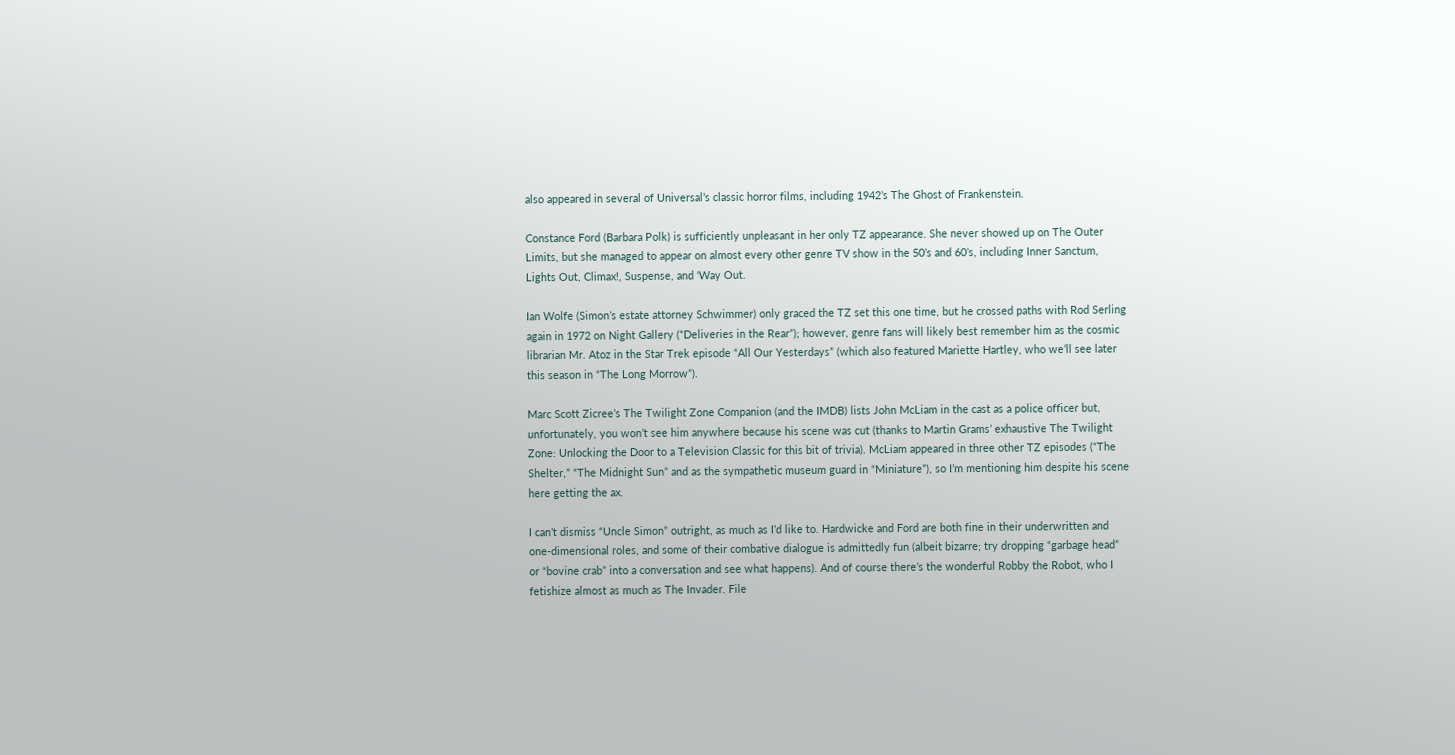also appeared in several of Universal’s classic horror films, including 1942’s The Ghost of Frankenstein.

Constance Ford (Barbara Polk) is sufficiently unpleasant in her only TZ appearance. She never showed up on The Outer Limits, but she managed to appear on almost every other genre TV show in the 50’s and 60’s, including Inner Sanctum, Lights Out, Climax!, Suspense, and ‘Way Out.

Ian Wolfe (Simon’s estate attorney Schwimmer) only graced the TZ set this one time, but he crossed paths with Rod Serling again in 1972 on Night Gallery (“Deliveries in the Rear”); however, genre fans will likely best remember him as the cosmic librarian Mr. Atoz in the Star Trek episode “All Our Yesterdays” (which also featured Mariette Hartley, who we’ll see later this season in “The Long Morrow”).

Marc Scott Zicree’s The Twilight Zone Companion (and the IMDB) lists John McLiam in the cast as a police officer but, unfortunately, you won’t see him anywhere because his scene was cut (thanks to Martin Grams’ exhaustive The Twilight Zone: Unlocking the Door to a Television Classic for this bit of trivia). McLiam appeared in three other TZ episodes (“The Shelter,” “The Midnight Sun” and as the sympathetic museum guard in “Miniature”), so I’m mentioning him despite his scene here getting the ax.

I can’t dismiss “Uncle Simon” outright, as much as I’d like to. Hardwicke and Ford are both fine in their underwritten and one-dimensional roles, and some of their combative dialogue is admittedly fun (albeit bizarre; try dropping “garbage head” or “bovine crab” into a conversation and see what happens). And of course there’s the wonderful Robby the Robot, who I fetishize almost as much as The Invader. File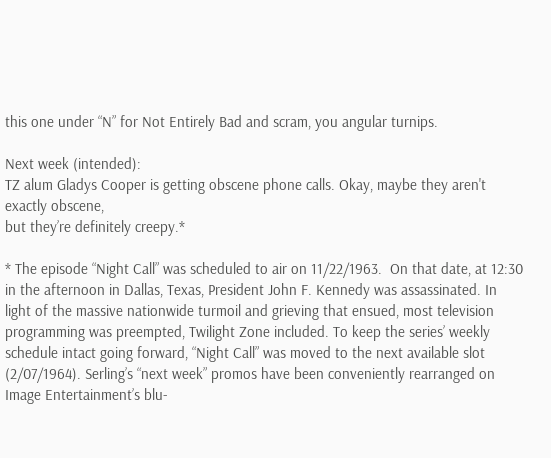this one under “N” for Not Entirely Bad and scram, you angular turnips.

Next week (intended):
TZ alum Gladys Cooper is getting obscene phone calls. Okay, maybe they aren't exactly obscene,
but they’re definitely creepy.*

* The episode “Night Call” was scheduled to air on 11/22/1963.  On that date, at 12:30 in the afternoon in Dallas, Texas, President John F. Kennedy was assassinated. In light of the massive nationwide turmoil and grieving that ensued, most television programming was preempted, Twilight Zone included. To keep the series’ weekly schedule intact going forward, “Night Call” was moved to the next available slot (2/07/1964). Serling’s “next week” promos have been conveniently rearranged on Image Entertainment’s blu-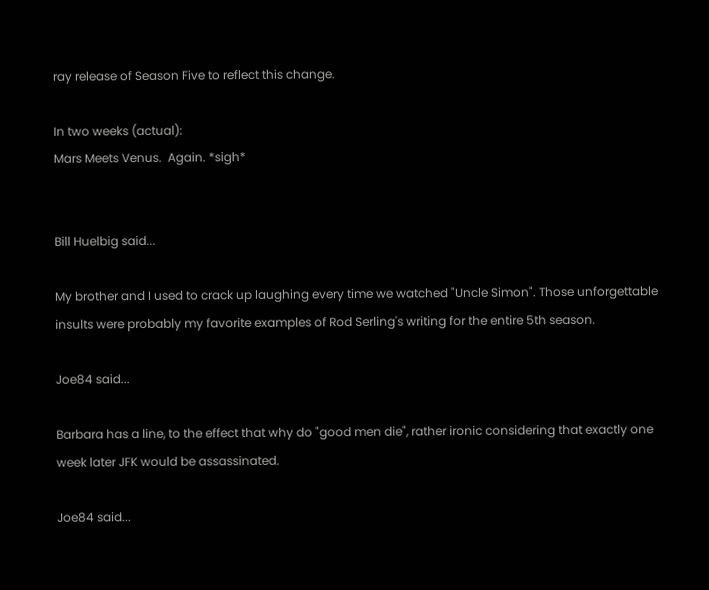ray release of Season Five to reflect this change.

In two weeks (actual):
Mars Meets Venus.  Again. *sigh*


Bill Huelbig said...

My brother and I used to crack up laughing every time we watched "Uncle Simon". Those unforgettable insults were probably my favorite examples of Rod Serling's writing for the entire 5th season.

Joe84 said...

Barbara has a line, to the effect that why do "good men die", rather ironic considering that exactly one week later JFK would be assassinated.

Joe84 said...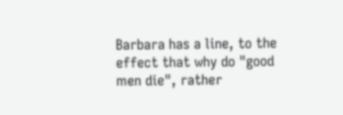Barbara has a line, to the effect that why do "good men die", rather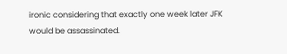ironic considering that exactly one week later JFK would be assassinated.